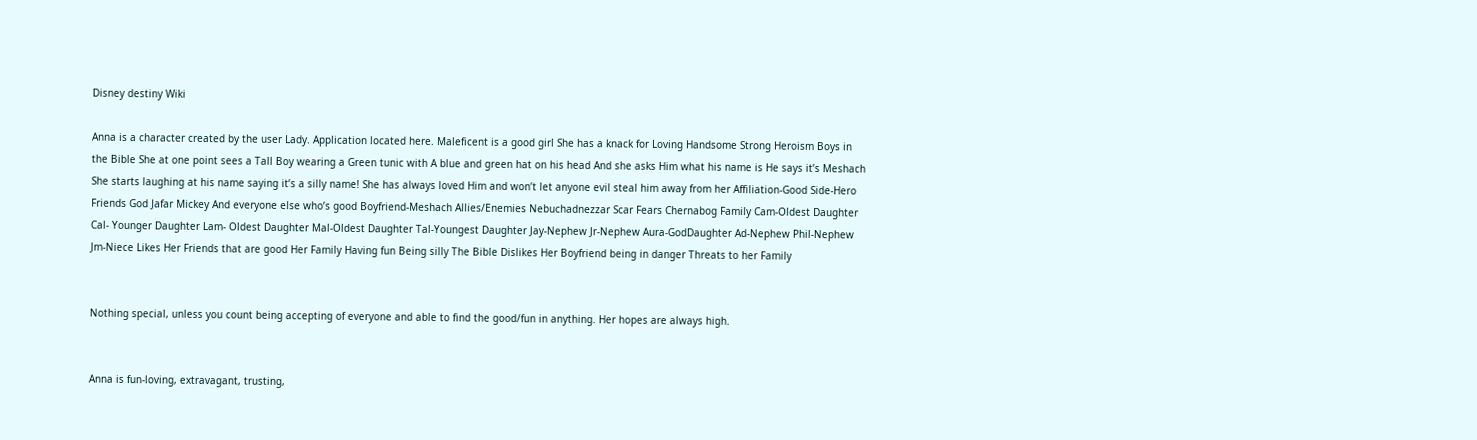Disney destiny Wiki

Anna is a character created by the user Lady. Application located here. Maleficent is a good girl She has a knack for Loving Handsome Strong Heroism Boys in the Bible She at one point sees a Tall Boy wearing a Green tunic with A blue and green hat on his head And she asks Him what his name is He says it’s Meshach She starts laughing at his name saying it’s a silly name! She has always loved Him and won’t let anyone evil steal him away from her Affiliation-Good Side-Hero Friends God Jafar Mickey And everyone else who’s good Boyfriend-Meshach Allies/Enemies Nebuchadnezzar Scar Fears Chernabog Family Cam-Oldest Daughter Cal- Younger Daughter Lam- Oldest Daughter Mal-Oldest Daughter Tal-Youngest Daughter Jay-Nephew Jr-Nephew Aura-GodDaughter Ad-Nephew Phil-Nephew Jm-Niece Likes Her Friends that are good Her Family Having fun Being silly The Bible Dislikes Her Boyfriend being in danger Threats to her Family


Nothing special, unless you count being accepting of everyone and able to find the good/fun in anything. Her hopes are always high.


Anna is fun-loving, extravagant, trusting,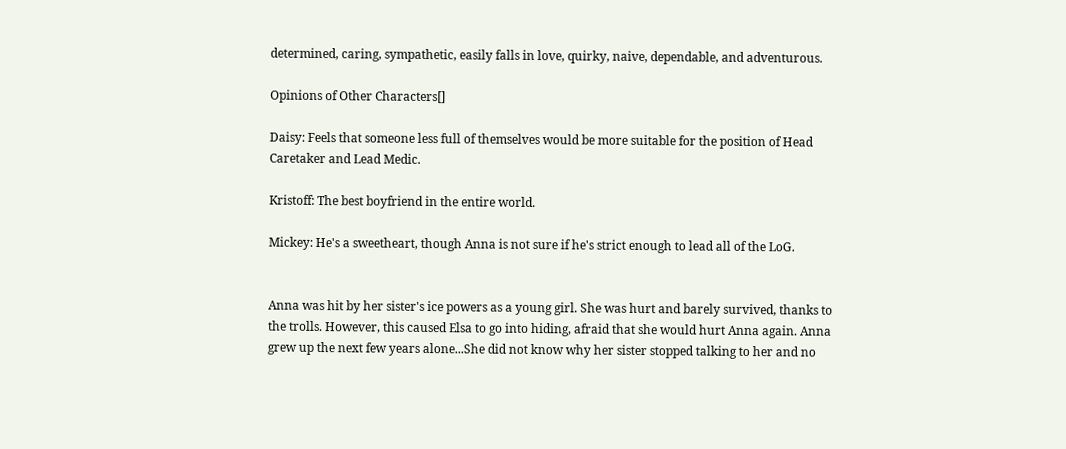determined, caring, sympathetic, easily falls in love, quirky, naive, dependable, and adventurous.

Opinions of Other Characters[]

Daisy: Feels that someone less full of themselves would be more suitable for the position of Head Caretaker and Lead Medic.

Kristoff: The best boyfriend in the entire world.

Mickey: He's a sweetheart, though Anna is not sure if he's strict enough to lead all of the LoG.


Anna was hit by her sister's ice powers as a young girl. She was hurt and barely survived, thanks to the trolls. However, this caused Elsa to go into hiding, afraid that she would hurt Anna again. Anna grew up the next few years alone...She did not know why her sister stopped talking to her and no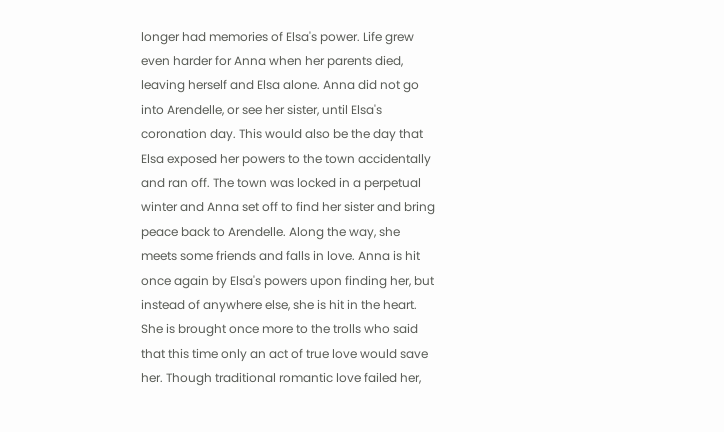longer had memories of Elsa's power. Life grew even harder for Anna when her parents died, leaving herself and Elsa alone. Anna did not go into Arendelle, or see her sister, until Elsa's coronation day. This would also be the day that Elsa exposed her powers to the town accidentally and ran off. The town was locked in a perpetual winter and Anna set off to find her sister and bring peace back to Arendelle. Along the way, she meets some friends and falls in love. Anna is hit once again by Elsa's powers upon finding her, but instead of anywhere else, she is hit in the heart. She is brought once more to the trolls who said that this time only an act of true love would save her. Though traditional romantic love failed her,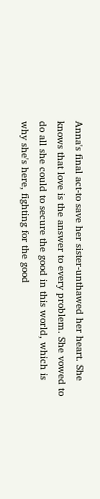Anna's final act-to save her sister-unthawed her heart. She knows that love is the answer to every problem. She vowed to do all she could to secure the good in this world, which is why she's here, fighting for the good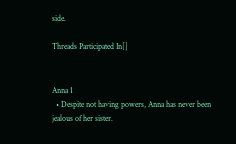side.

Threads Participated In[]


Anna 1
  • Despite not having powers, Anna has never been jealous of her sister.